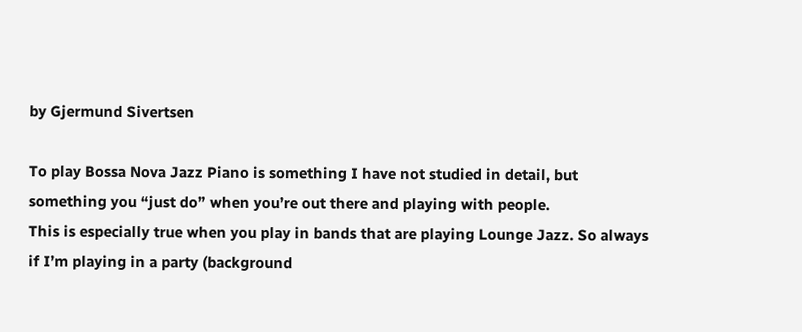by Gjermund Sivertsen

To play Bossa Nova Jazz Piano is something I have not studied in detail, but something you “just do” when you’re out there and playing with people.
This is especially true when you play in bands that are playing Lounge Jazz. So always if I’m playing in a party (background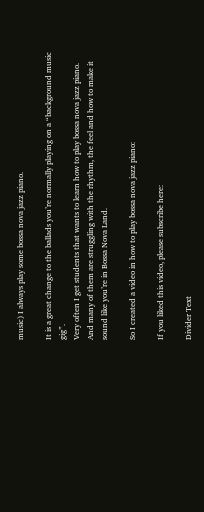music) I always play some bossa nova jazz piano.

It is a great change to the ballads you’re normally playing on a “background music gig”.
Very often I get students that wants to learn how to play bossa nova jazz piano.
And many of them are struggling with the rhythm, the feel and how to make it sound like you’re in Bossa Nova Land.

So I created a video in how to play bossa nova jazz piano:

If you liked this video, please subscribe here:

Divider Text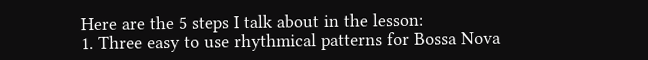Here are the 5 steps I talk about in the lesson:
1. Three easy to use rhythmical patterns for Bossa Nova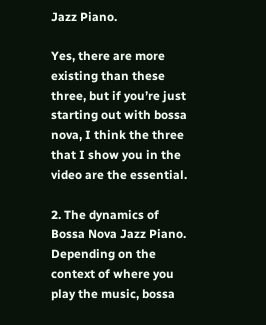Jazz Piano.

Yes, there are more existing than these three, but if you’re just starting out with bossa nova, I think the three that I show you in the video are the essential.

2. The dynamics of Bossa Nova Jazz Piano.
Depending on the context of where you play the music, bossa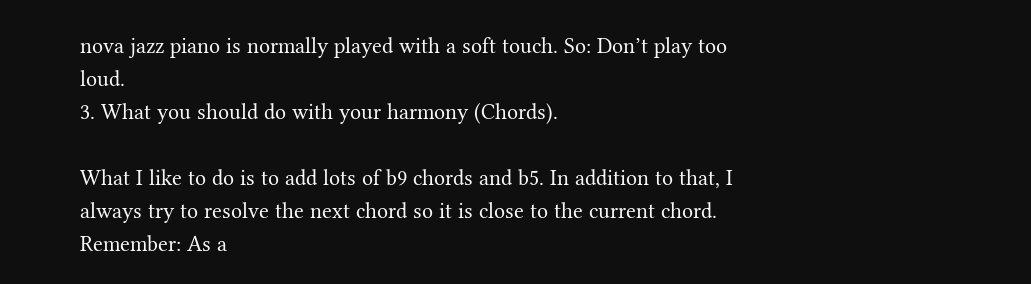nova jazz piano is normally played with a soft touch. So: Don’t play too loud.
3. What you should do with your harmony (Chords).

What I like to do is to add lots of b9 chords and b5. In addition to that, I always try to resolve the next chord so it is close to the current chord.
Remember: As a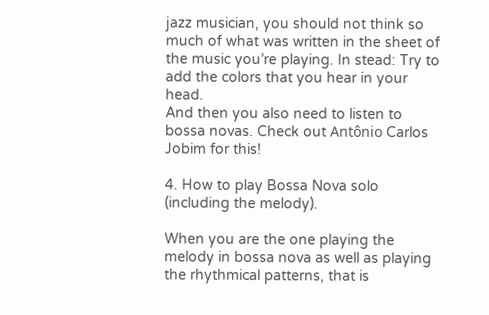jazz musician, you should not think so much of what was written in the sheet of the music you’re playing. In stead: Try to add the colors that you hear in your head.
And then you also need to listen to bossa novas. Check out Antônio Carlos Jobim for this!

4. How to play Bossa Nova solo (including the melody).

When you are the one playing the melody in bossa nova as well as playing the rhythmical patterns, that is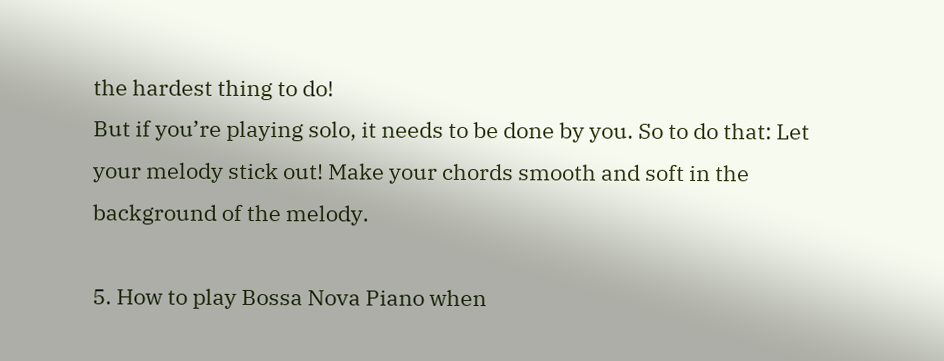the hardest thing to do!
But if you’re playing solo, it needs to be done by you. So to do that: Let your melody stick out! Make your chords smooth and soft in the background of the melody.

5. How to play Bossa Nova Piano when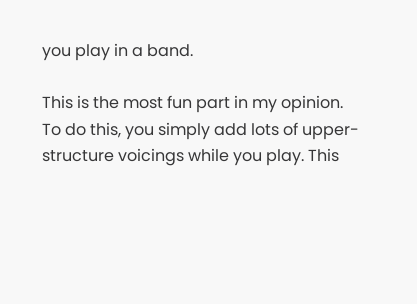you play in a band.

This is the most fun part in my opinion.
To do this, you simply add lots of upper-structure voicings while you play. This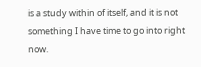is a study within of itself, and it is not something I have time to go into right now.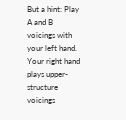But a hint: Play A and B voicings with your left hand. Your right hand plays upper-structure voicings